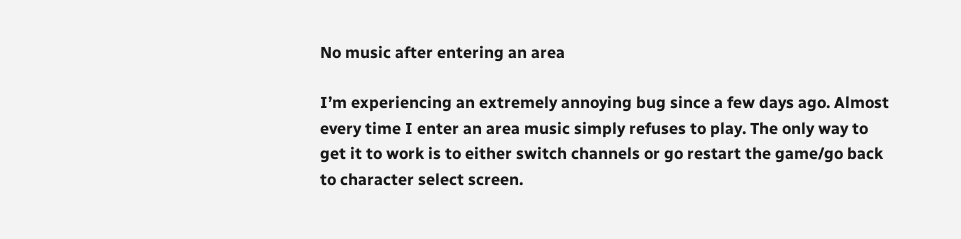No music after entering an area

I’m experiencing an extremely annoying bug since a few days ago. Almost every time I enter an area music simply refuses to play. The only way to get it to work is to either switch channels or go restart the game/go back to character select screen.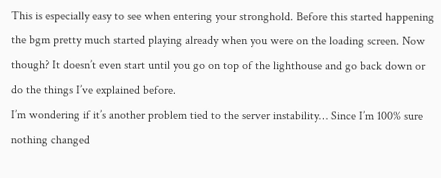This is especially easy to see when entering your stronghold. Before this started happening the bgm pretty much started playing already when you were on the loading screen. Now though? It doesn’t even start until you go on top of the lighthouse and go back down or do the things I’ve explained before.
I’m wondering if it’s another problem tied to the server instability… Since I’m 100% sure nothing changed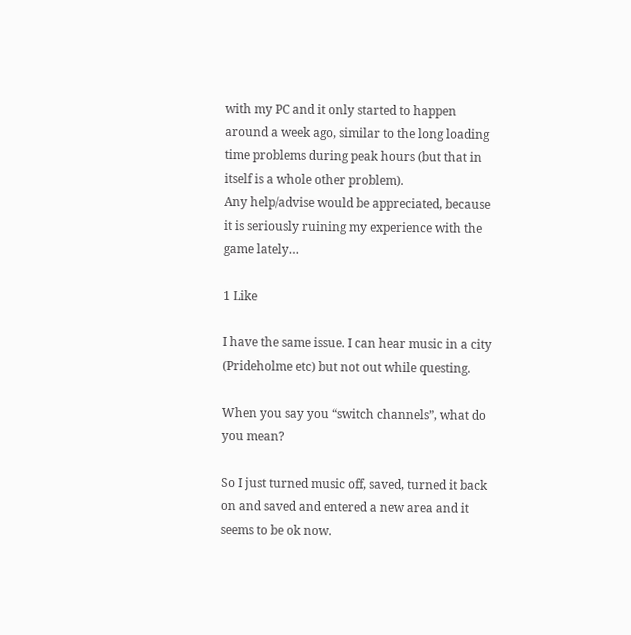with my PC and it only started to happen around a week ago, similar to the long loading time problems during peak hours (but that in itself is a whole other problem).
Any help/advise would be appreciated, because it is seriously ruining my experience with the game lately…

1 Like

I have the same issue. I can hear music in a city (Prideholme etc) but not out while questing.

When you say you “switch channels”, what do you mean?

So I just turned music off, saved, turned it back on and saved and entered a new area and it seems to be ok now.